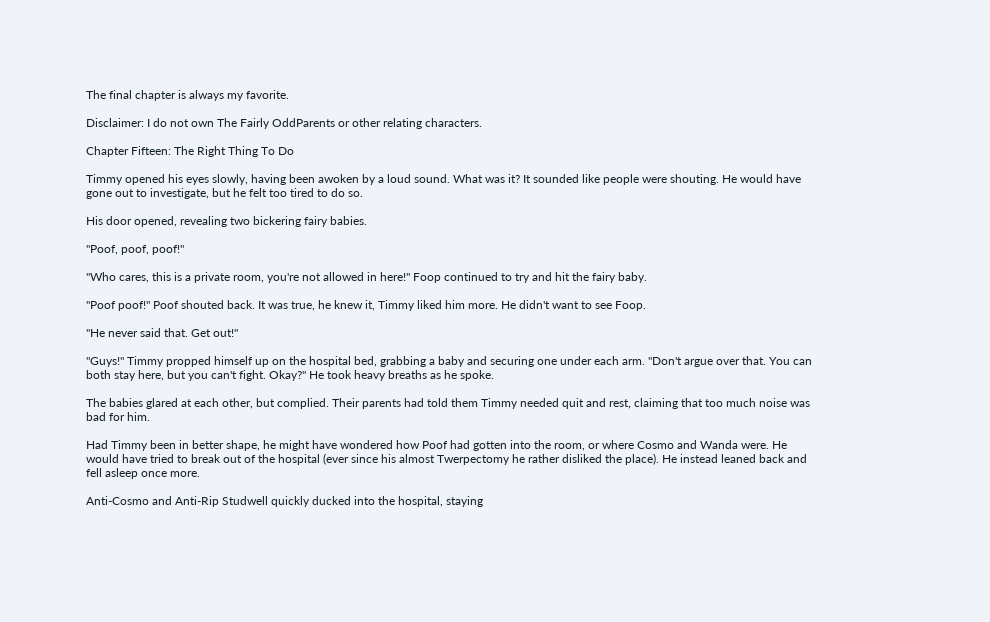The final chapter is always my favorite.

Disclaimer: I do not own The Fairly OddParents or other relating characters.

Chapter Fifteen: The Right Thing To Do

Timmy opened his eyes slowly, having been awoken by a loud sound. What was it? It sounded like people were shouting. He would have gone out to investigate, but he felt too tired to do so.

His door opened, revealing two bickering fairy babies.

"Poof, poof, poof!"

"Who cares, this is a private room, you're not allowed in here!" Foop continued to try and hit the fairy baby.

"Poof poof!" Poof shouted back. It was true, he knew it, Timmy liked him more. He didn't want to see Foop.

"He never said that. Get out!"

"Guys!" Timmy propped himself up on the hospital bed, grabbing a baby and securing one under each arm. "Don't argue over that. You can both stay here, but you can't fight. Okay?" He took heavy breaths as he spoke.

The babies glared at each other, but complied. Their parents had told them Timmy needed quit and rest, claiming that too much noise was bad for him.

Had Timmy been in better shape, he might have wondered how Poof had gotten into the room, or where Cosmo and Wanda were. He would have tried to break out of the hospital (ever since his almost Twerpectomy he rather disliked the place). He instead leaned back and fell asleep once more.

Anti-Cosmo and Anti-Rip Studwell quickly ducked into the hospital, staying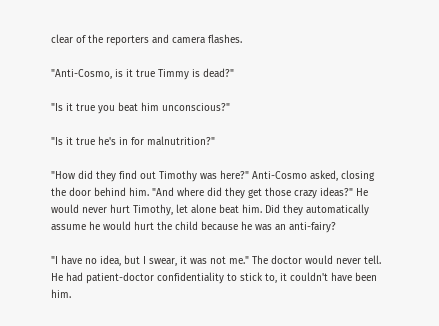clear of the reporters and camera flashes.

"Anti-Cosmo, is it true Timmy is dead?"

"Is it true you beat him unconscious?"

"Is it true he's in for malnutrition?"

"How did they find out Timothy was here?" Anti-Cosmo asked, closing the door behind him. "And where did they get those crazy ideas?" He would never hurt Timothy, let alone beat him. Did they automatically assume he would hurt the child because he was an anti-fairy?

"I have no idea, but I swear, it was not me." The doctor would never tell. He had patient-doctor confidentiality to stick to, it couldn't have been him.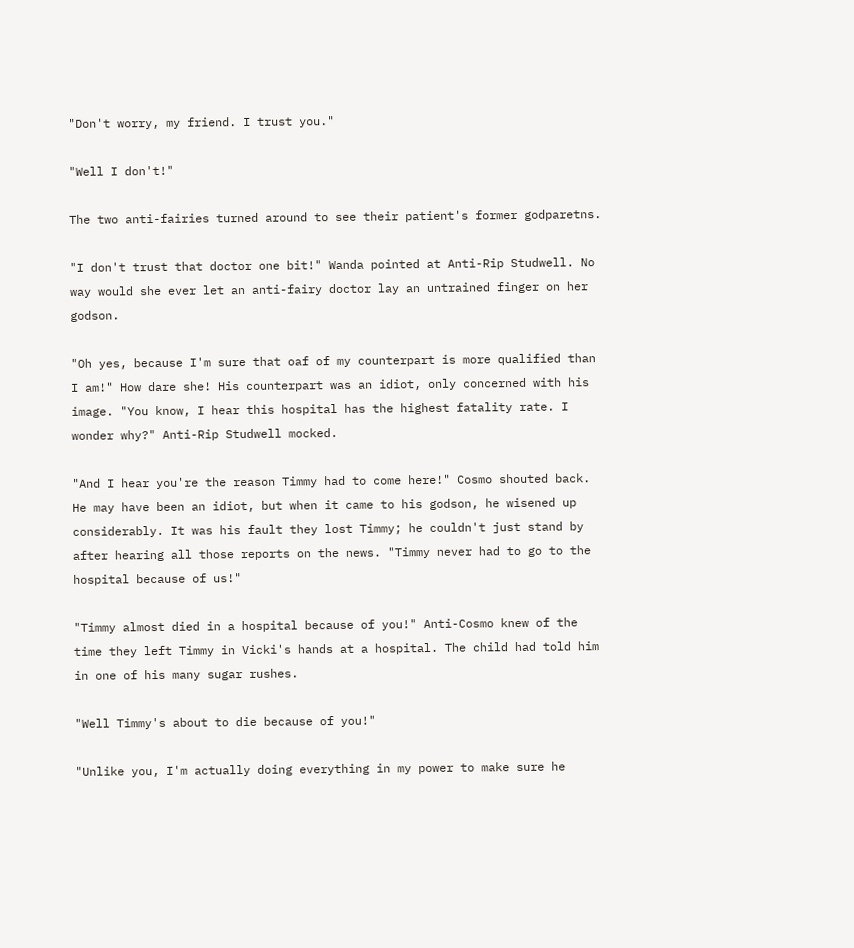"Don't worry, my friend. I trust you."

"Well I don't!"

The two anti-fairies turned around to see their patient's former godparetns.

"I don't trust that doctor one bit!" Wanda pointed at Anti-Rip Studwell. No way would she ever let an anti-fairy doctor lay an untrained finger on her godson.

"Oh yes, because I'm sure that oaf of my counterpart is more qualified than I am!" How dare she! His counterpart was an idiot, only concerned with his image. "You know, I hear this hospital has the highest fatality rate. I wonder why?" Anti-Rip Studwell mocked.

"And I hear you're the reason Timmy had to come here!" Cosmo shouted back. He may have been an idiot, but when it came to his godson, he wisened up considerably. It was his fault they lost Timmy; he couldn't just stand by after hearing all those reports on the news. "Timmy never had to go to the hospital because of us!"

"Timmy almost died in a hospital because of you!" Anti-Cosmo knew of the time they left Timmy in Vicki's hands at a hospital. The child had told him in one of his many sugar rushes.

"Well Timmy's about to die because of you!"

"Unlike you, I'm actually doing everything in my power to make sure he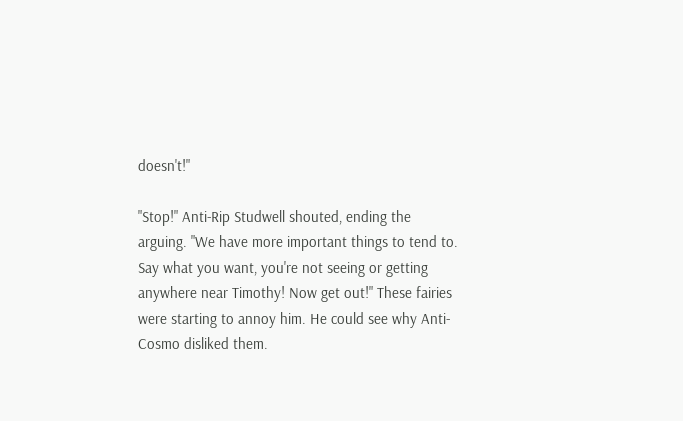doesn't!"

"Stop!" Anti-Rip Studwell shouted, ending the arguing. "We have more important things to tend to. Say what you want, you're not seeing or getting anywhere near Timothy! Now get out!" These fairies were starting to annoy him. He could see why Anti-Cosmo disliked them.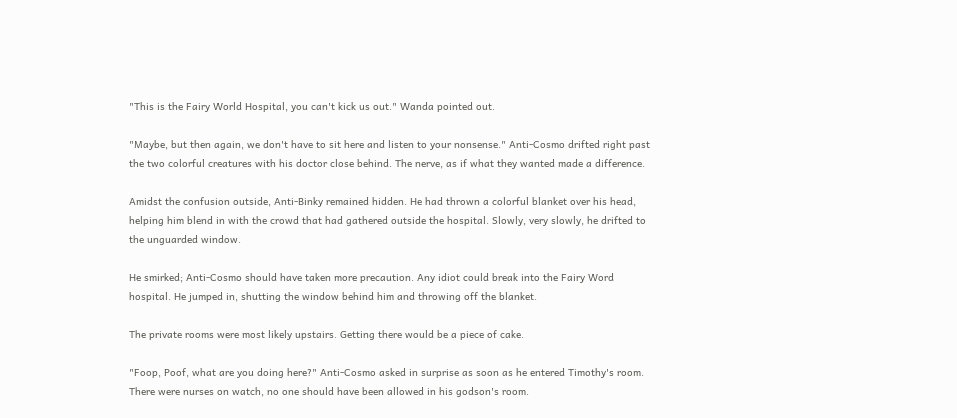"This is the Fairy World Hospital, you can't kick us out." Wanda pointed out.

"Maybe, but then again, we don't have to sit here and listen to your nonsense." Anti-Cosmo drifted right past the two colorful creatures with his doctor close behind. The nerve, as if what they wanted made a difference.

Amidst the confusion outside, Anti-Binky remained hidden. He had thrown a colorful blanket over his head, helping him blend in with the crowd that had gathered outside the hospital. Slowly, very slowly, he drifted to the unguarded window.

He smirked; Anti-Cosmo should have taken more precaution. Any idiot could break into the Fairy Word hospital. He jumped in, shutting the window behind him and throwing off the blanket.

The private rooms were most likely upstairs. Getting there would be a piece of cake.

"Foop, Poof, what are you doing here?" Anti-Cosmo asked in surprise as soon as he entered Timothy's room. There were nurses on watch, no one should have been allowed in his godson's room.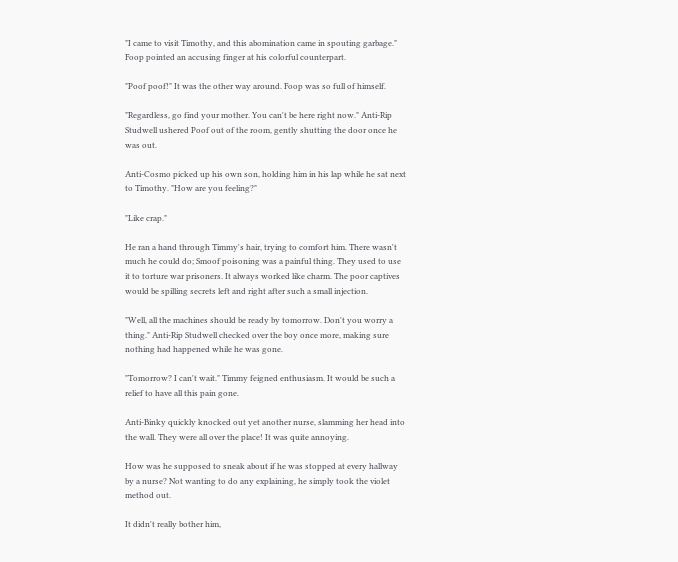"I came to visit Timothy, and this abomination came in spouting garbage." Foop pointed an accusing finger at his colorful counterpart.

"Poof poof!" It was the other way around. Foop was so full of himself.

"Regardless, go find your mother. You can't be here right now." Anti-Rip Studwell ushered Poof out of the room, gently shutting the door once he was out.

Anti-Cosmo picked up his own son, holding him in his lap while he sat next to Timothy. "How are you feeling?"

"Like crap."

He ran a hand through Timmy's hair, trying to comfort him. There wasn't much he could do; Smoof poisoning was a painful thing. They used to use it to torture war prisoners. It always worked like charm. The poor captives would be spilling secrets left and right after such a small injection.

"Well, all the machines should be ready by tomorrow. Don't you worry a thing." Anti-Rip Studwell checked over the boy once more, making sure nothing had happened while he was gone.

"Tomorrow? I can't wait." Timmy feigned enthusiasm. It would be such a relief to have all this pain gone.

Anti-Binky quickly knocked out yet another nurse, slamming her head into the wall. They were all over the place! It was quite annoying.

How was he supposed to sneak about if he was stopped at every hallway by a nurse? Not wanting to do any explaining, he simply took the violet method out.

It didn't really bother him,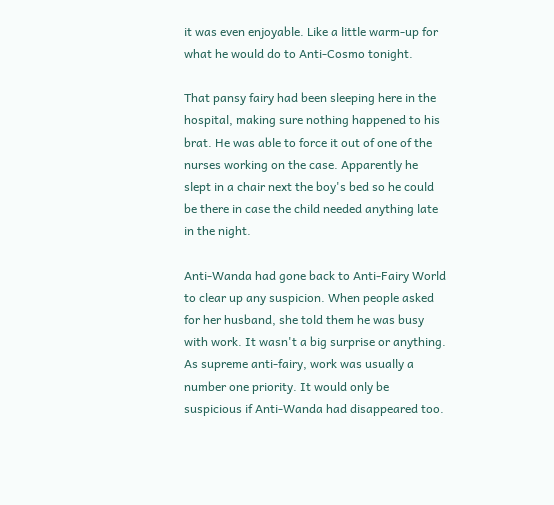it was even enjoyable. Like a little warm-up for what he would do to Anti-Cosmo tonight.

That pansy fairy had been sleeping here in the hospital, making sure nothing happened to his brat. He was able to force it out of one of the nurses working on the case. Apparently he slept in a chair next the boy's bed so he could be there in case the child needed anything late in the night.

Anti-Wanda had gone back to Anti-Fairy World to clear up any suspicion. When people asked for her husband, she told them he was busy with work. It wasn't a big surprise or anything. As supreme anti-fairy, work was usually a number one priority. It would only be suspicious if Anti-Wanda had disappeared too.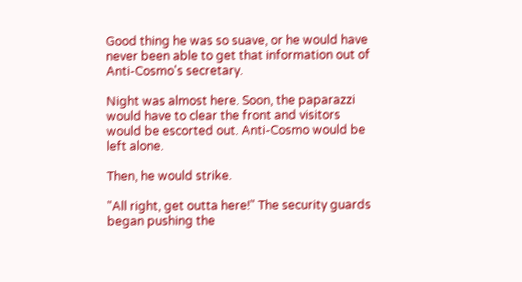Good thing he was so suave, or he would have never been able to get that information out of Anti-Cosmo's secretary.

Night was almost here. Soon, the paparazzi would have to clear the front and visitors would be escorted out. Anti-Cosmo would be left alone.

Then, he would strike.

"All right, get outta here!" The security guards began pushing the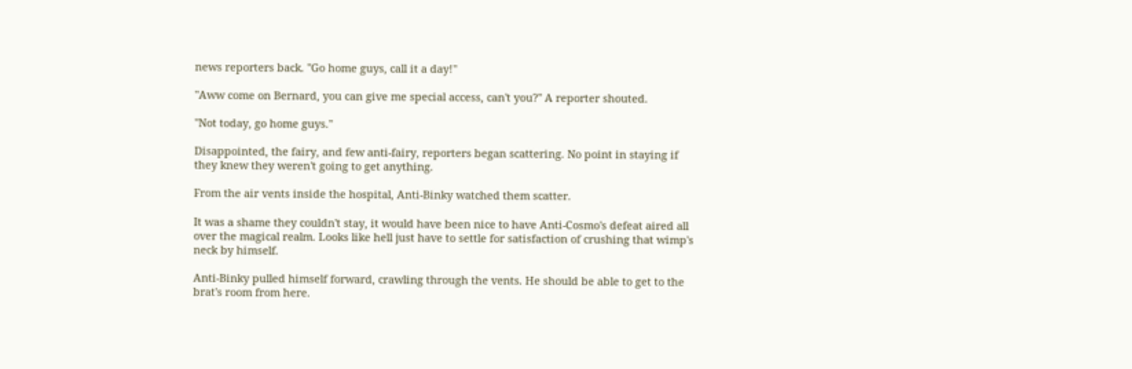news reporters back. "Go home guys, call it a day!"

"Aww come on Bernard, you can give me special access, can't you?" A reporter shouted.

"Not today, go home guys."

Disappointed, the fairy, and few anti-fairy, reporters began scattering. No point in staying if they knew they weren't going to get anything.

From the air vents inside the hospital, Anti-Binky watched them scatter.

It was a shame they couldn't stay, it would have been nice to have Anti-Cosmo's defeat aired all over the magical realm. Looks like hell just have to settle for satisfaction of crushing that wimp's neck by himself.

Anti-Binky pulled himself forward, crawling through the vents. He should be able to get to the brat's room from here.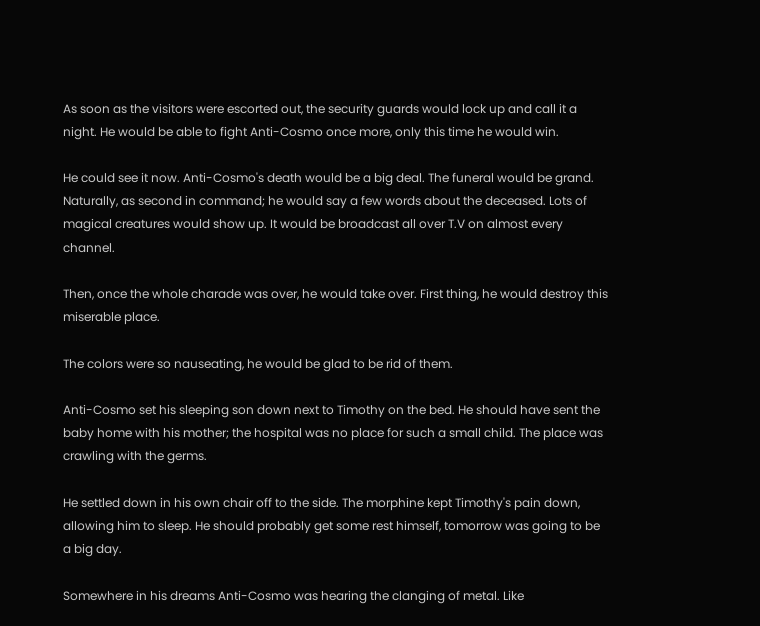As soon as the visitors were escorted out, the security guards would lock up and call it a night. He would be able to fight Anti-Cosmo once more, only this time he would win.

He could see it now. Anti-Cosmo's death would be a big deal. The funeral would be grand. Naturally, as second in command; he would say a few words about the deceased. Lots of magical creatures would show up. It would be broadcast all over T.V on almost every channel.

Then, once the whole charade was over, he would take over. First thing, he would destroy this miserable place.

The colors were so nauseating, he would be glad to be rid of them.

Anti-Cosmo set his sleeping son down next to Timothy on the bed. He should have sent the baby home with his mother; the hospital was no place for such a small child. The place was crawling with the germs.

He settled down in his own chair off to the side. The morphine kept Timothy's pain down, allowing him to sleep. He should probably get some rest himself, tomorrow was going to be a big day.

Somewhere in his dreams Anti-Cosmo was hearing the clanging of metal. Like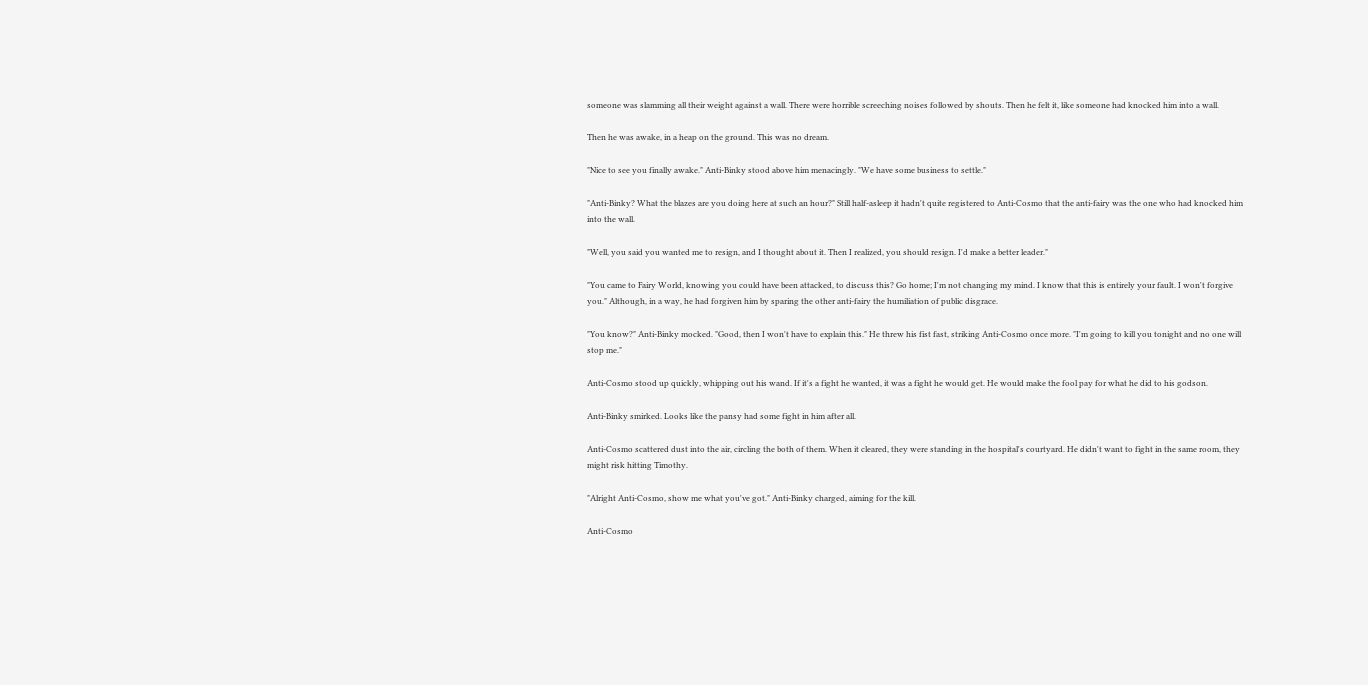someone was slamming all their weight against a wall. There were horrible screeching noises followed by shouts. Then he felt it, like someone had knocked him into a wall.

Then he was awake, in a heap on the ground. This was no dream.

"Nice to see you finally awake." Anti-Binky stood above him menacingly. "We have some business to settle."

"Anti-Binky? What the blazes are you doing here at such an hour?" Still half-asleep it hadn't quite registered to Anti-Cosmo that the anti-fairy was the one who had knocked him into the wall.

"Well, you said you wanted me to resign, and I thought about it. Then I realized, you should resign. I'd make a better leader."

"You came to Fairy World, knowing you could have been attacked, to discuss this? Go home; I'm not changing my mind. I know that this is entirely your fault. I won't forgive you." Although, in a way, he had forgiven him by sparing the other anti-fairy the humiliation of public disgrace.

"You know?" Anti-Binky mocked. "Good, then I won't have to explain this." He threw his fist fast, striking Anti-Cosmo once more. "I'm going to kill you tonight and no one will stop me."

Anti-Cosmo stood up quickly, whipping out his wand. If it's a fight he wanted, it was a fight he would get. He would make the fool pay for what he did to his godson.

Anti-Binky smirked. Looks like the pansy had some fight in him after all.

Anti-Cosmo scattered dust into the air, circling the both of them. When it cleared, they were standing in the hospital's courtyard. He didn't want to fight in the same room, they might risk hitting Timothy.

"Alright Anti-Cosmo, show me what you've got." Anti-Binky charged, aiming for the kill.

Anti-Cosmo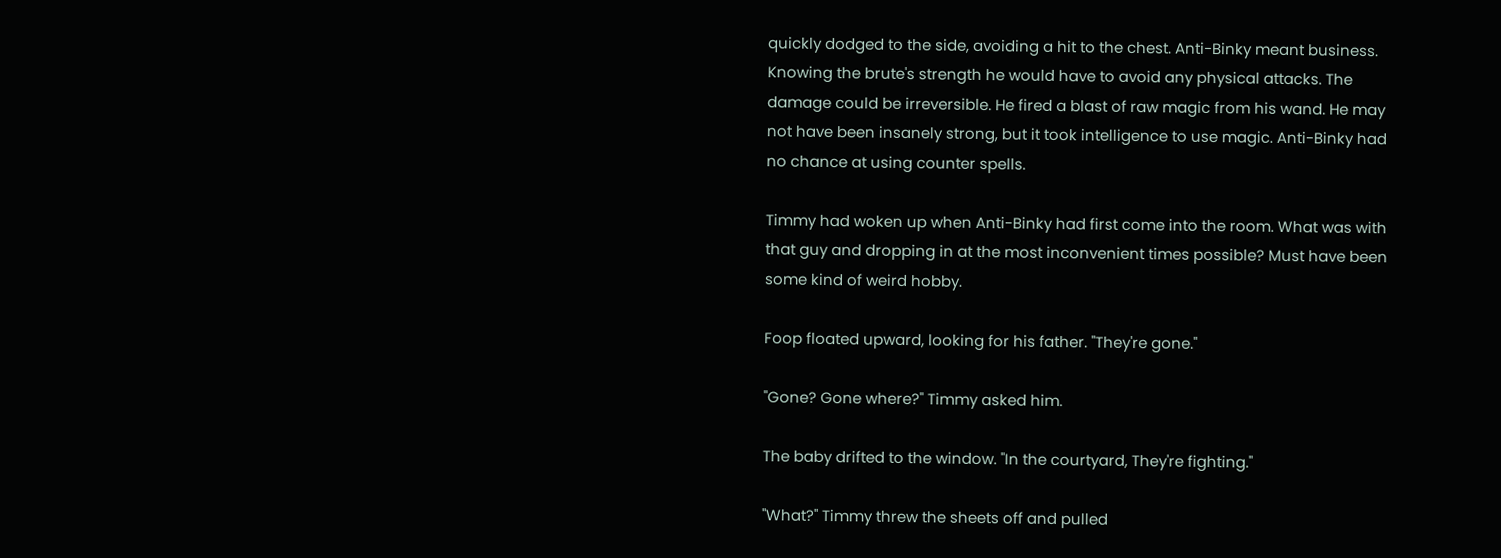quickly dodged to the side, avoiding a hit to the chest. Anti-Binky meant business. Knowing the brute's strength he would have to avoid any physical attacks. The damage could be irreversible. He fired a blast of raw magic from his wand. He may not have been insanely strong, but it took intelligence to use magic. Anti-Binky had no chance at using counter spells.

Timmy had woken up when Anti-Binky had first come into the room. What was with that guy and dropping in at the most inconvenient times possible? Must have been some kind of weird hobby.

Foop floated upward, looking for his father. "They're gone."

"Gone? Gone where?" Timmy asked him.

The baby drifted to the window. "In the courtyard, They're fighting."

"What?" Timmy threw the sheets off and pulled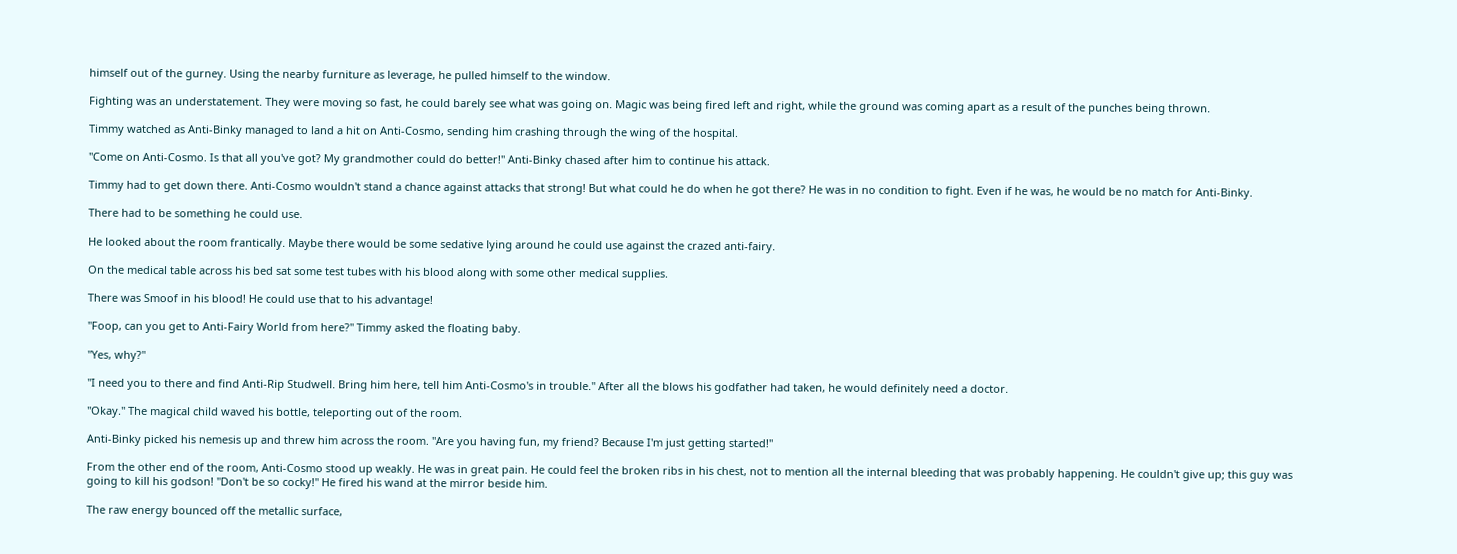himself out of the gurney. Using the nearby furniture as leverage, he pulled himself to the window.

Fighting was an understatement. They were moving so fast, he could barely see what was going on. Magic was being fired left and right, while the ground was coming apart as a result of the punches being thrown.

Timmy watched as Anti-Binky managed to land a hit on Anti-Cosmo, sending him crashing through the wing of the hospital.

"Come on Anti-Cosmo. Is that all you've got? My grandmother could do better!" Anti-Binky chased after him to continue his attack.

Timmy had to get down there. Anti-Cosmo wouldn't stand a chance against attacks that strong! But what could he do when he got there? He was in no condition to fight. Even if he was, he would be no match for Anti-Binky.

There had to be something he could use.

He looked about the room frantically. Maybe there would be some sedative lying around he could use against the crazed anti-fairy.

On the medical table across his bed sat some test tubes with his blood along with some other medical supplies.

There was Smoof in his blood! He could use that to his advantage!

"Foop, can you get to Anti-Fairy World from here?" Timmy asked the floating baby.

"Yes, why?"

"I need you to there and find Anti-Rip Studwell. Bring him here, tell him Anti-Cosmo's in trouble." After all the blows his godfather had taken, he would definitely need a doctor.

"Okay." The magical child waved his bottle, teleporting out of the room.

Anti-Binky picked his nemesis up and threw him across the room. "Are you having fun, my friend? Because I'm just getting started!"

From the other end of the room, Anti-Cosmo stood up weakly. He was in great pain. He could feel the broken ribs in his chest, not to mention all the internal bleeding that was probably happening. He couldn't give up; this guy was going to kill his godson! "Don't be so cocky!" He fired his wand at the mirror beside him.

The raw energy bounced off the metallic surface,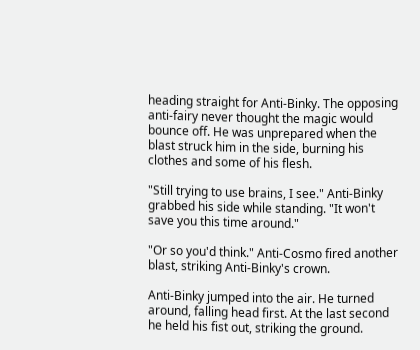heading straight for Anti-Binky. The opposing anti-fairy never thought the magic would bounce off. He was unprepared when the blast struck him in the side, burning his clothes and some of his flesh.

"Still trying to use brains, I see." Anti-Binky grabbed his side while standing. "It won't save you this time around."

"Or so you'd think." Anti-Cosmo fired another blast, striking Anti-Binky's crown.

Anti-Binky jumped into the air. He turned around, falling head first. At the last second he held his fist out, striking the ground.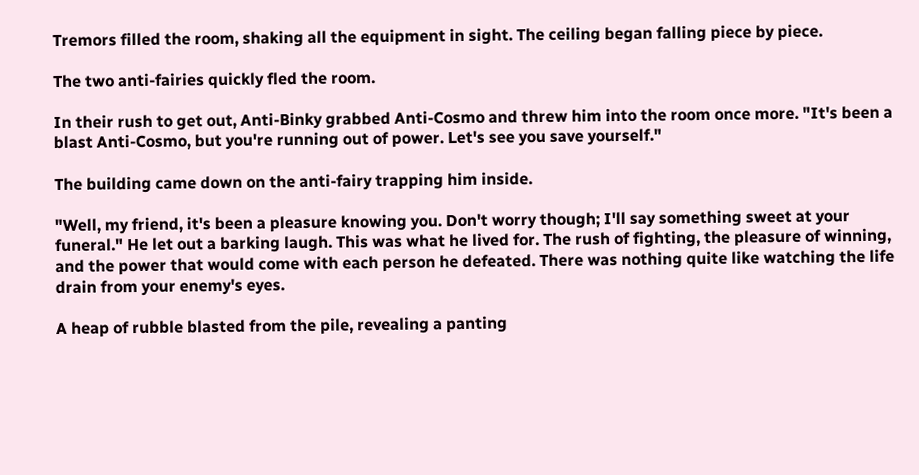Tremors filled the room, shaking all the equipment in sight. The ceiling began falling piece by piece.

The two anti-fairies quickly fled the room.

In their rush to get out, Anti-Binky grabbed Anti-Cosmo and threw him into the room once more. "It's been a blast Anti-Cosmo, but you're running out of power. Let's see you save yourself."

The building came down on the anti-fairy trapping him inside.

"Well, my friend, it's been a pleasure knowing you. Don't worry though; I'll say something sweet at your funeral." He let out a barking laugh. This was what he lived for. The rush of fighting, the pleasure of winning, and the power that would come with each person he defeated. There was nothing quite like watching the life drain from your enemy's eyes.

A heap of rubble blasted from the pile, revealing a panting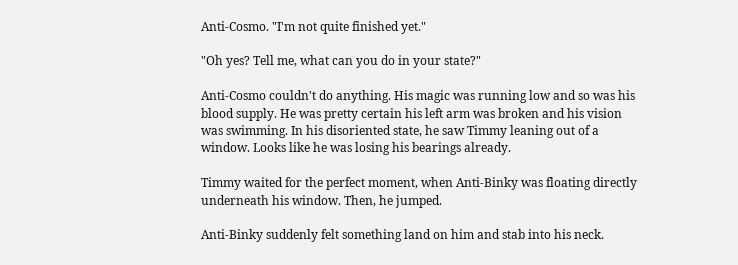Anti-Cosmo. "I'm not quite finished yet."

"Oh yes? Tell me, what can you do in your state?"

Anti-Cosmo couldn't do anything. His magic was running low and so was his blood supply. He was pretty certain his left arm was broken and his vision was swimming. In his disoriented state, he saw Timmy leaning out of a window. Looks like he was losing his bearings already.

Timmy waited for the perfect moment, when Anti-Binky was floating directly underneath his window. Then, he jumped.

Anti-Binky suddenly felt something land on him and stab into his neck.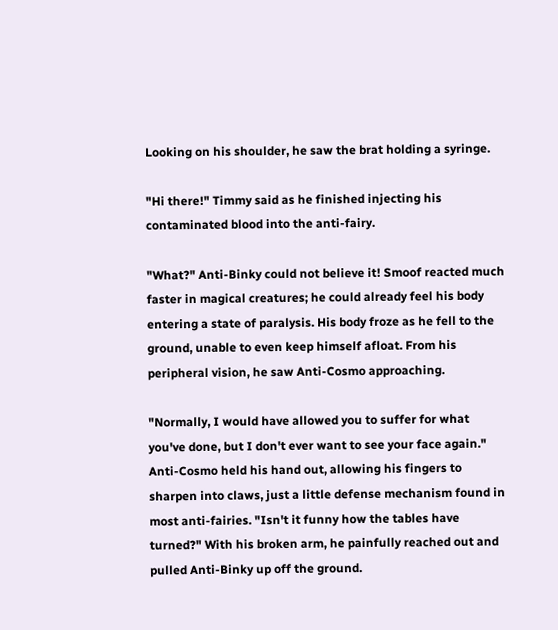Looking on his shoulder, he saw the brat holding a syringe.

"Hi there!" Timmy said as he finished injecting his contaminated blood into the anti-fairy.

"What?" Anti-Binky could not believe it! Smoof reacted much faster in magical creatures; he could already feel his body entering a state of paralysis. His body froze as he fell to the ground, unable to even keep himself afloat. From his peripheral vision, he saw Anti-Cosmo approaching.

"Normally, I would have allowed you to suffer for what you've done, but I don't ever want to see your face again." Anti-Cosmo held his hand out, allowing his fingers to sharpen into claws, just a little defense mechanism found in most anti-fairies. "Isn't it funny how the tables have turned?" With his broken arm, he painfully reached out and pulled Anti-Binky up off the ground.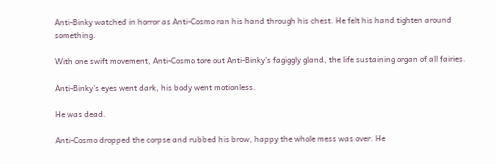Anti-Binky watched in horror as Anti-Cosmo ran his hand through his chest. He felt his hand tighten around something.

With one swift movement, Anti-Cosmo tore out Anti-Binky's fagiggly gland, the life sustaining organ of all fairies.

Anti-Binky's eyes went dark, his body went motionless.

He was dead.

Anti-Cosmo dropped the corpse and rubbed his brow, happy the whole mess was over. He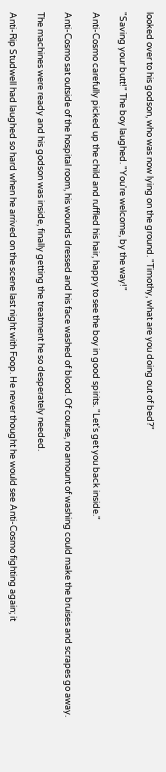looked over to his godson, who was now lying on the ground. "Timothy, what are you doing out of bed?"

"Saving your butt!" The boy laughed. "You're welcome, by the way!"

Anti-Cosmo carefully picked up the child and ruffled his hair, happy to see the boy in good spirits. "Let's get you back inside."

Anti-Cosmo sat outside of the hospital room, his wounds dressed and his face washed of blood. Of course, no amount of washing could make the bruises and scrapes go away.

The machines were ready and his godson was inside, finally getting the treatment he so desperately needed.

Anti-Rip Studwell had laughed so hard when he arrived on the scene last night with Foop. He never thought he would see Anti-Cosmo fighting again; it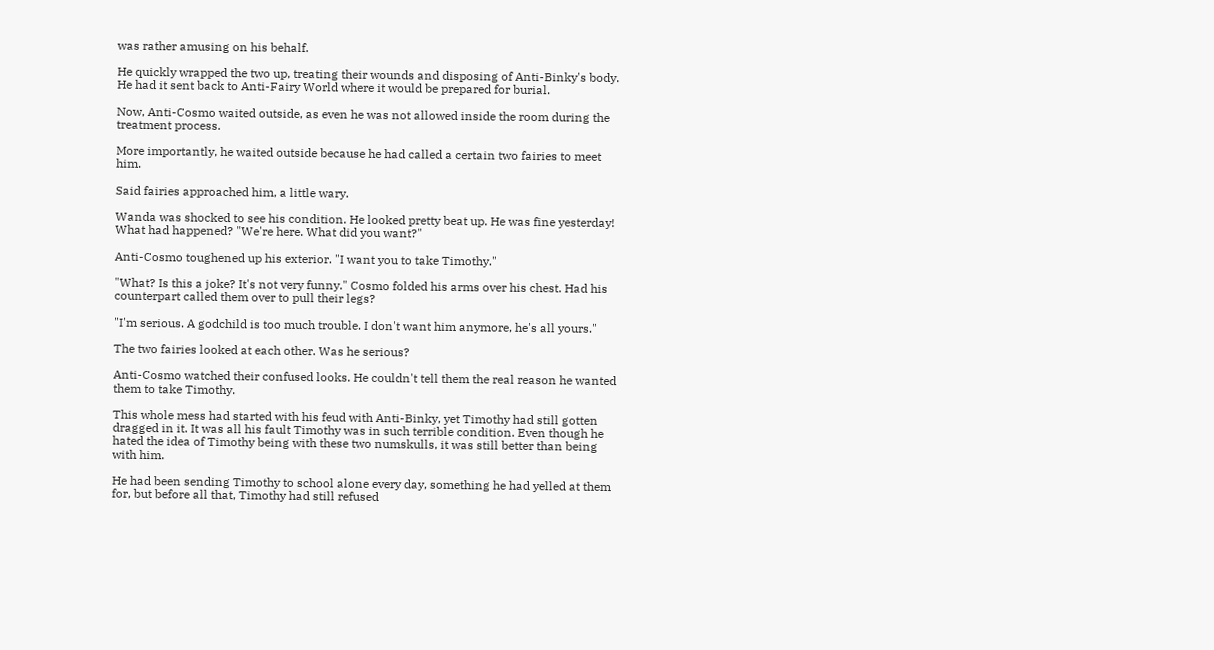was rather amusing on his behalf.

He quickly wrapped the two up, treating their wounds and disposing of Anti-Binky's body. He had it sent back to Anti-Fairy World where it would be prepared for burial.

Now, Anti-Cosmo waited outside, as even he was not allowed inside the room during the treatment process.

More importantly, he waited outside because he had called a certain two fairies to meet him.

Said fairies approached him, a little wary.

Wanda was shocked to see his condition. He looked pretty beat up. He was fine yesterday! What had happened? "We're here. What did you want?"

Anti-Cosmo toughened up his exterior. "I want you to take Timothy."

"What? Is this a joke? It's not very funny." Cosmo folded his arms over his chest. Had his counterpart called them over to pull their legs?

"I'm serious. A godchild is too much trouble. I don't want him anymore, he's all yours."

The two fairies looked at each other. Was he serious?

Anti-Cosmo watched their confused looks. He couldn't tell them the real reason he wanted them to take Timothy.

This whole mess had started with his feud with Anti-Binky, yet Timothy had still gotten dragged in it. It was all his fault Timothy was in such terrible condition. Even though he hated the idea of Timothy being with these two numskulls, it was still better than being with him.

He had been sending Timothy to school alone every day, something he had yelled at them for, but before all that, Timothy had still refused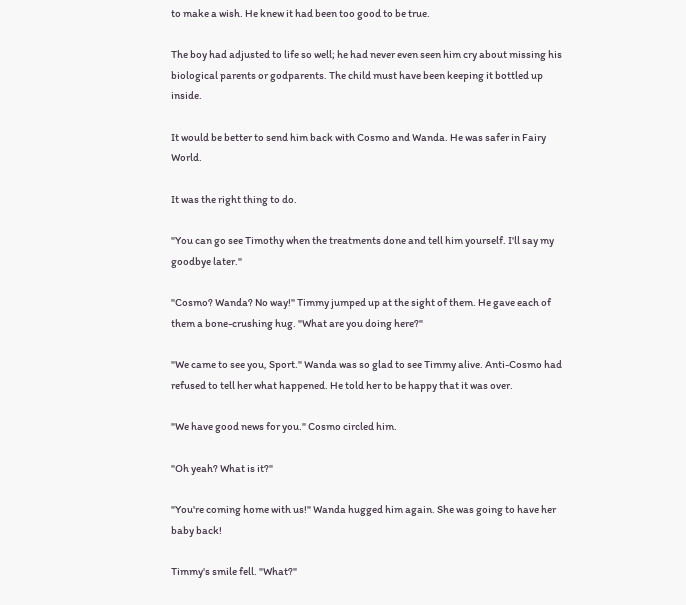to make a wish. He knew it had been too good to be true.

The boy had adjusted to life so well; he had never even seen him cry about missing his biological parents or godparents. The child must have been keeping it bottled up inside.

It would be better to send him back with Cosmo and Wanda. He was safer in Fairy World.

It was the right thing to do.

"You can go see Timothy when the treatments done and tell him yourself. I'll say my goodbye later."

"Cosmo? Wanda? No way!" Timmy jumped up at the sight of them. He gave each of them a bone-crushing hug. "What are you doing here?"

"We came to see you, Sport." Wanda was so glad to see Timmy alive. Anti-Cosmo had refused to tell her what happened. He told her to be happy that it was over.

"We have good news for you." Cosmo circled him.

"Oh yeah? What is it?"

"You're coming home with us!" Wanda hugged him again. She was going to have her baby back!

Timmy's smile fell. "What?"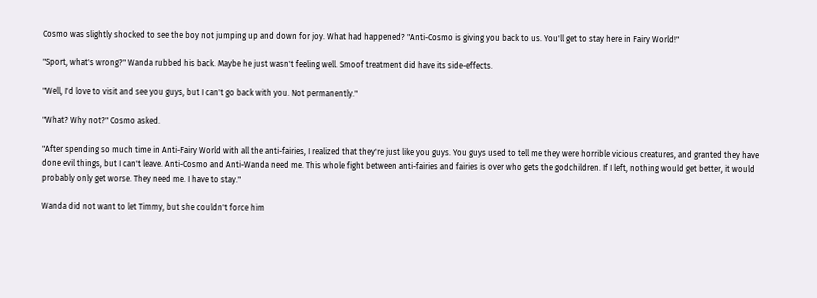Cosmo was slightly shocked to see the boy not jumping up and down for joy. What had happened? "Anti-Cosmo is giving you back to us. You'll get to stay here in Fairy World!"

"Sport, what's wrong?" Wanda rubbed his back. Maybe he just wasn't feeling well. Smoof treatment did have its side-effects.

"Well, I'd love to visit and see you guys, but I can't go back with you. Not permanently."

"What? Why not?" Cosmo asked.

"After spending so much time in Anti-Fairy World with all the anti-fairies, I realized that they're just like you guys. You guys used to tell me they were horrible vicious creatures, and granted they have done evil things, but I can't leave. Anti-Cosmo and Anti-Wanda need me. This whole fight between anti-fairies and fairies is over who gets the godchildren. If I left, nothing would get better, it would probably only get worse. They need me. I have to stay."

Wanda did not want to let Timmy, but she couldn't force him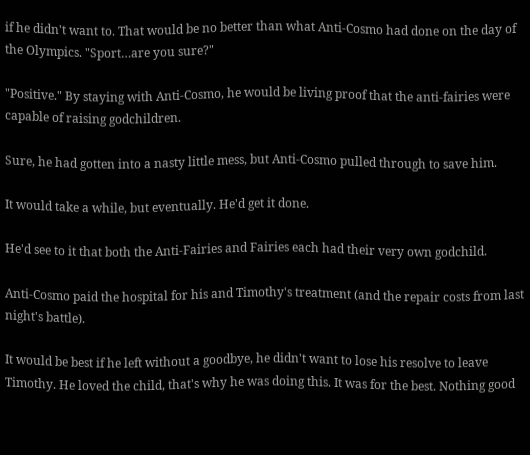if he didn't want to. That would be no better than what Anti-Cosmo had done on the day of the Olympics. "Sport…are you sure?"

"Positive." By staying with Anti-Cosmo, he would be living proof that the anti-fairies were capable of raising godchildren.

Sure, he had gotten into a nasty little mess, but Anti-Cosmo pulled through to save him.

It would take a while, but eventually. He'd get it done.

He'd see to it that both the Anti-Fairies and Fairies each had their very own godchild.

Anti-Cosmo paid the hospital for his and Timothy's treatment (and the repair costs from last night's battle).

It would be best if he left without a goodbye, he didn't want to lose his resolve to leave Timothy. He loved the child, that's why he was doing this. It was for the best. Nothing good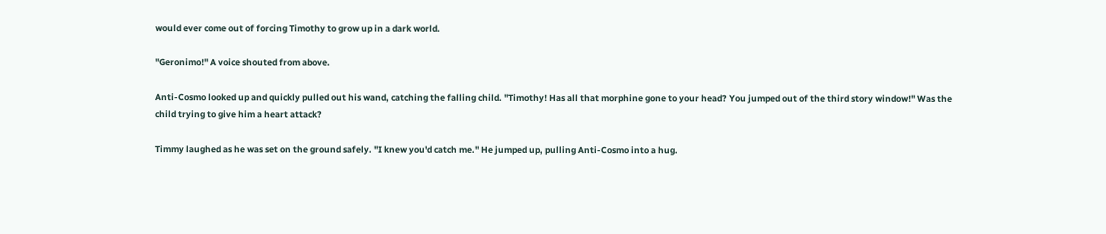would ever come out of forcing Timothy to grow up in a dark world.

"Geronimo!" A voice shouted from above.

Anti-Cosmo looked up and quickly pulled out his wand, catching the falling child. "Timothy! Has all that morphine gone to your head? You jumped out of the third story window!" Was the child trying to give him a heart attack?

Timmy laughed as he was set on the ground safely. "I knew you'd catch me." He jumped up, pulling Anti-Cosmo into a hug.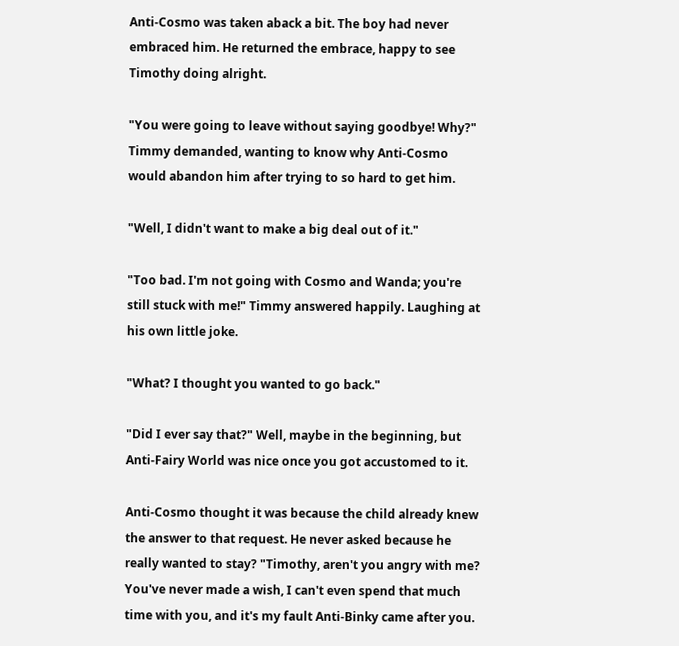Anti-Cosmo was taken aback a bit. The boy had never embraced him. He returned the embrace, happy to see Timothy doing alright.

"You were going to leave without saying goodbye! Why?" Timmy demanded, wanting to know why Anti-Cosmo would abandon him after trying to so hard to get him.

"Well, I didn't want to make a big deal out of it."

"Too bad. I'm not going with Cosmo and Wanda; you're still stuck with me!" Timmy answered happily. Laughing at his own little joke.

"What? I thought you wanted to go back."

"Did I ever say that?" Well, maybe in the beginning, but Anti-Fairy World was nice once you got accustomed to it.

Anti-Cosmo thought it was because the child already knew the answer to that request. He never asked because he really wanted to stay? "Timothy, aren't you angry with me? You've never made a wish, I can't even spend that much time with you, and it's my fault Anti-Binky came after you.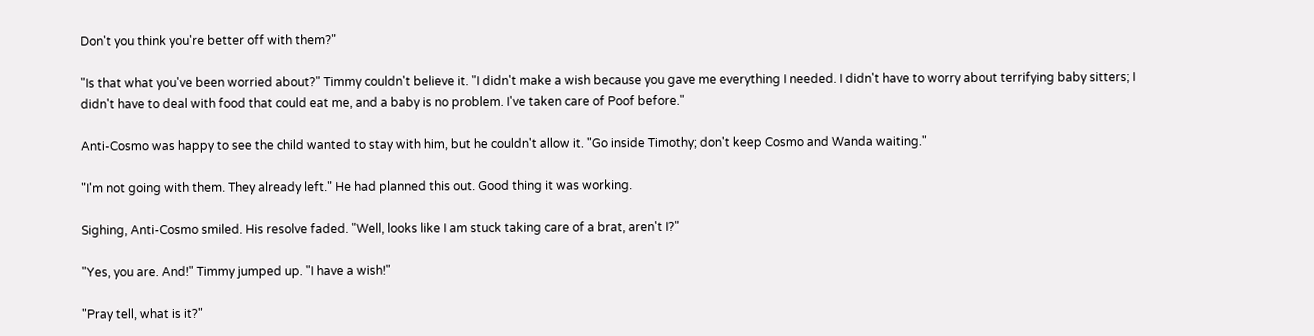Don't you think you're better off with them?"

"Is that what you've been worried about?" Timmy couldn't believe it. "I didn't make a wish because you gave me everything I needed. I didn't have to worry about terrifying baby sitters; I didn't have to deal with food that could eat me, and a baby is no problem. I've taken care of Poof before."

Anti-Cosmo was happy to see the child wanted to stay with him, but he couldn't allow it. "Go inside Timothy; don't keep Cosmo and Wanda waiting."

"I'm not going with them. They already left." He had planned this out. Good thing it was working.

Sighing, Anti-Cosmo smiled. His resolve faded. "Well, looks like I am stuck taking care of a brat, aren't I?"

"Yes, you are. And!" Timmy jumped up. "I have a wish!"

"Pray tell, what is it?"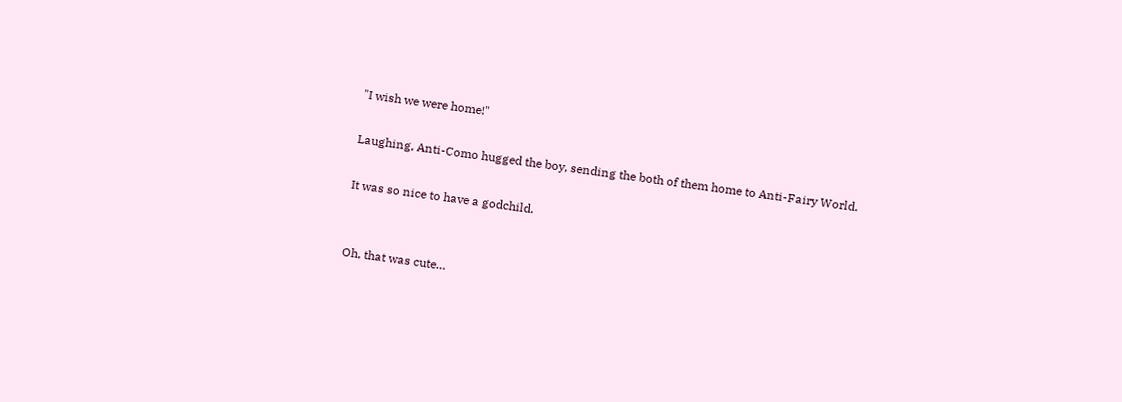"I wish we were home!"

Laughing, Anti-Como hugged the boy, sending the both of them home to Anti-Fairy World.

It was so nice to have a godchild.


Oh, that was cute…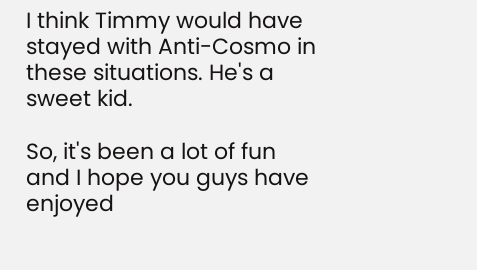I think Timmy would have stayed with Anti-Cosmo in these situations. He's a sweet kid.

So, it's been a lot of fun and I hope you guys have enjoyed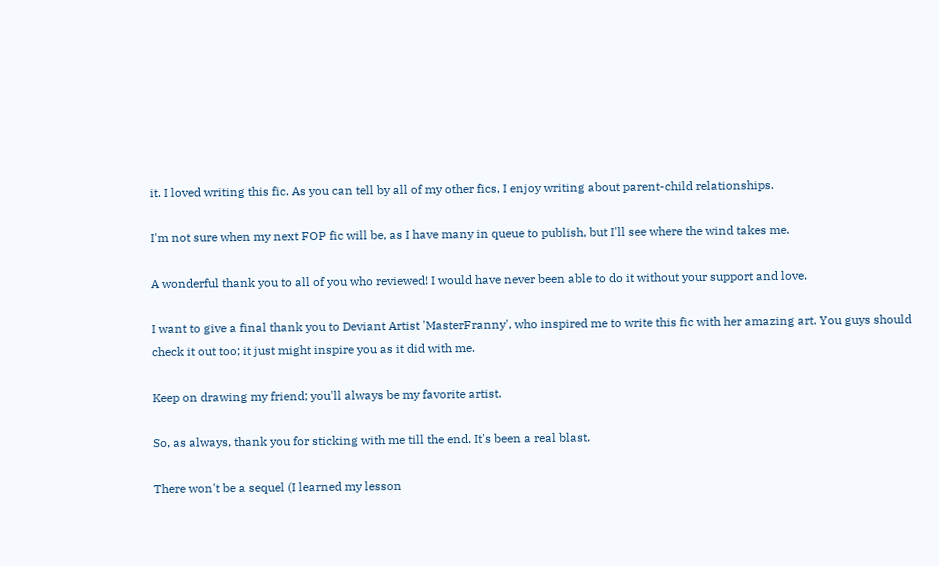it. I loved writing this fic. As you can tell by all of my other fics, I enjoy writing about parent-child relationships.

I'm not sure when my next FOP fic will be, as I have many in queue to publish, but I'll see where the wind takes me.

A wonderful thank you to all of you who reviewed! I would have never been able to do it without your support and love.

I want to give a final thank you to Deviant Artist 'MasterFranny', who inspired me to write this fic with her amazing art. You guys should check it out too; it just might inspire you as it did with me.

Keep on drawing my friend; you'll always be my favorite artist.

So, as always, thank you for sticking with me till the end. It's been a real blast.

There won't be a sequel (I learned my lesson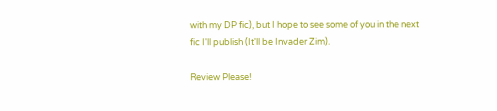with my DP fic), but I hope to see some of you in the next fic I'll publish (It'll be Invader Zim).

Review Please!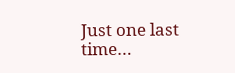Just one last time…